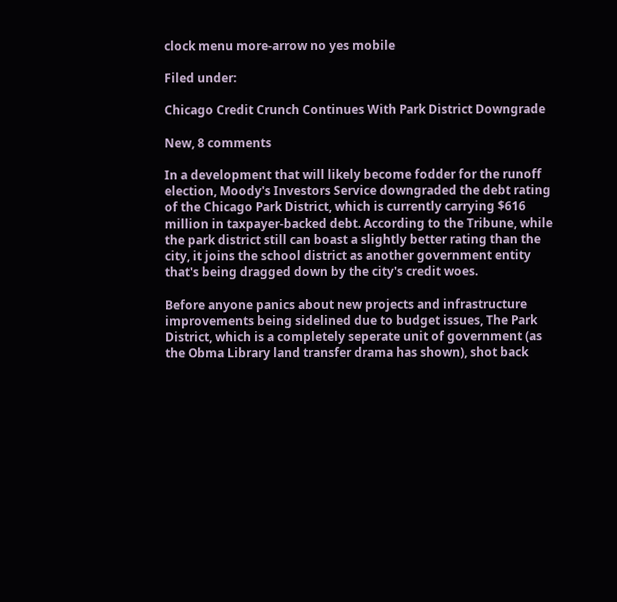clock menu more-arrow no yes mobile

Filed under:

Chicago Credit Crunch Continues With Park District Downgrade

New, 8 comments

In a development that will likely become fodder for the runoff election, Moody's Investors Service downgraded the debt rating of the Chicago Park District, which is currently carrying $616 million in taxpayer-backed debt. According to the Tribune, while the park district still can boast a slightly better rating than the city, it joins the school district as another government entity that's being dragged down by the city's credit woes.

Before anyone panics about new projects and infrastructure improvements being sidelined due to budget issues, The Park District, which is a completely seperate unit of government (as the Obma Library land transfer drama has shown), shot back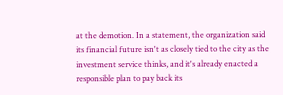at the demotion. In a statement, the organization said its financial future isn't as closely tied to the city as the investment service thinks, and it's already enacted a responsible plan to pay back its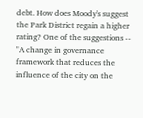debt. How does Moody's suggest the Park District regain a higher rating? One of the suggestions -- "A change in governance framework that reduces the influence of the city on the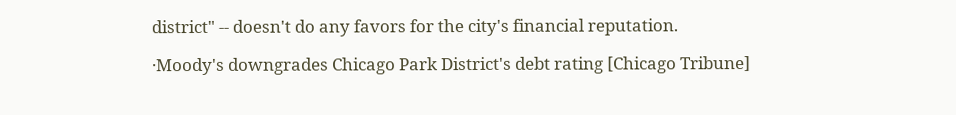district" -- doesn't do any favors for the city's financial reputation.

·Moody's downgrades Chicago Park District's debt rating [Chicago Tribune]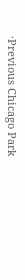·Previous Chicago Park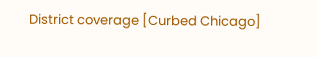District coverage [Curbed Chicago]